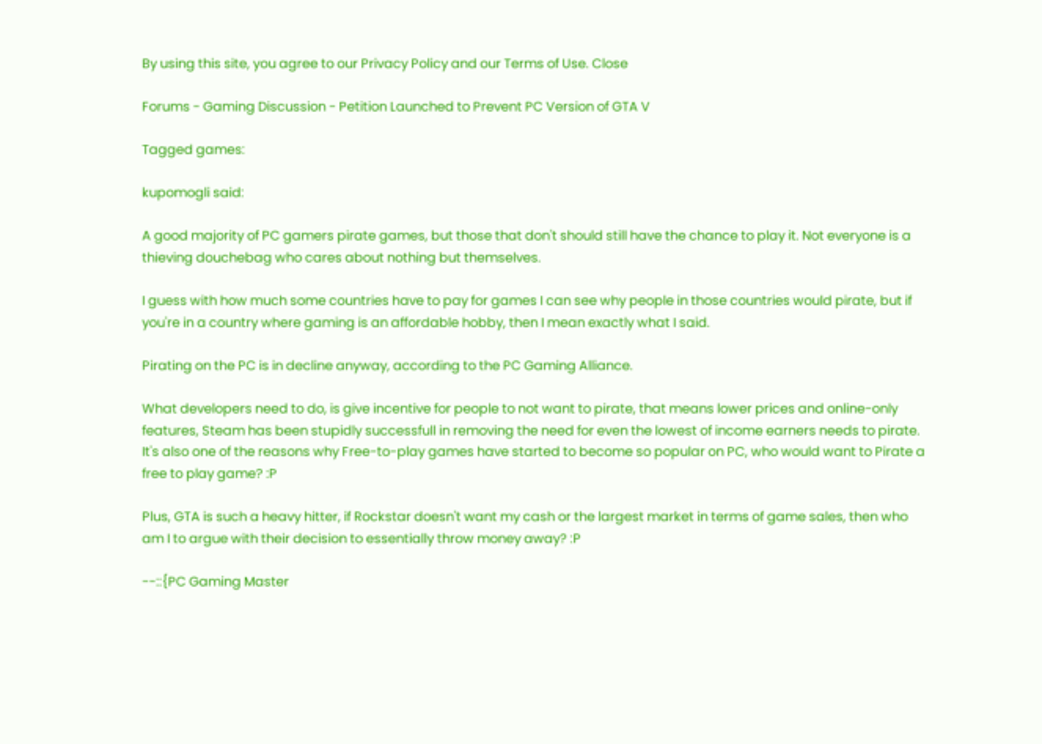By using this site, you agree to our Privacy Policy and our Terms of Use. Close

Forums - Gaming Discussion - Petition Launched to Prevent PC Version of GTA V

Tagged games:

kupomogli said:

A good majority of PC gamers pirate games, but those that don't should still have the chance to play it. Not everyone is a thieving douchebag who cares about nothing but themselves.

I guess with how much some countries have to pay for games I can see why people in those countries would pirate, but if you're in a country where gaming is an affordable hobby, then I mean exactly what I said.

Pirating on the PC is in decline anyway, according to the PC Gaming Alliance.

What developers need to do, is give incentive for people to not want to pirate, that means lower prices and online-only features, Steam has been stupidly successfull in removing the need for even the lowest of income earners needs to pirate.
It's also one of the reasons why Free-to-play games have started to become so popular on PC, who would want to Pirate a free to play game? :P

Plus, GTA is such a heavy hitter, if Rockstar doesn't want my cash or the largest market in terms of game sales, then who am I to argue with their decision to essentially throw money away? :P

--::{PC Gaming Master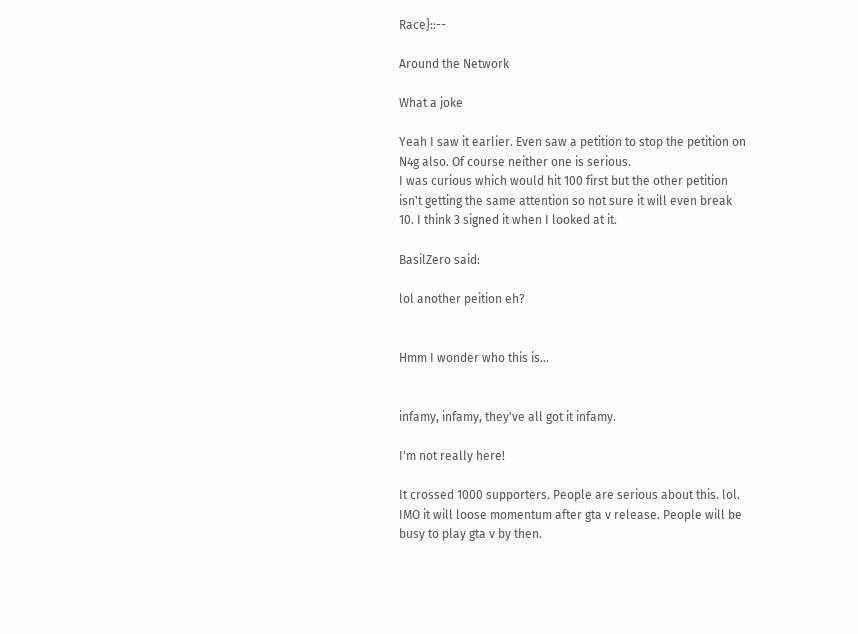Race}::--

Around the Network

What a joke

Yeah I saw it earlier. Even saw a petition to stop the petition on N4g also. Of course neither one is serious.
I was curious which would hit 100 first but the other petition isn't getting the same attention so not sure it will even break 10. I think 3 signed it when I looked at it.

BasilZero said:

lol another peition eh?


Hmm I wonder who this is...


infamy, infamy, they've all got it infamy.

I'm not really here!

It crossed 1000 supporters. People are serious about this. lol. IMO it will loose momentum after gta v release. People will be busy to play gta v by then.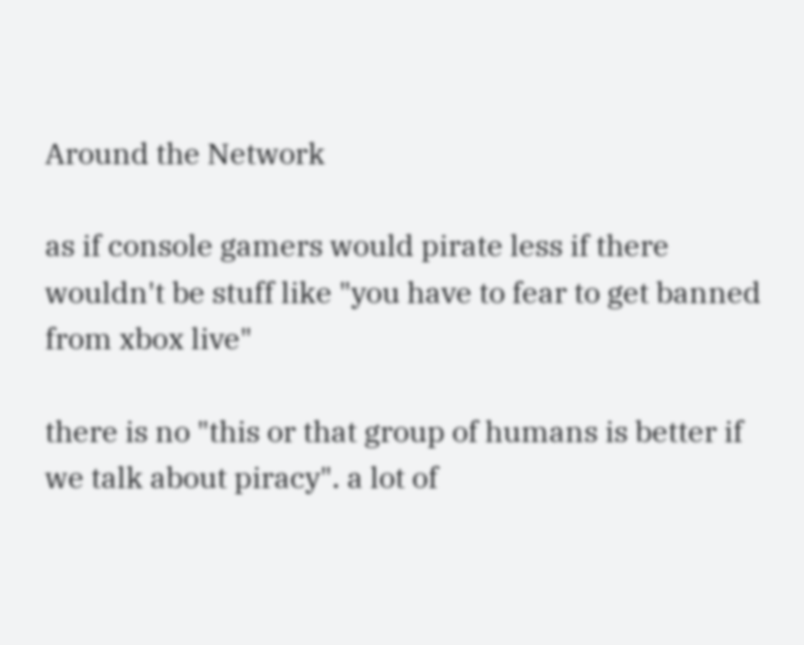Around the Network

as if console gamers would pirate less if there wouldn't be stuff like "you have to fear to get banned from xbox live"

there is no "this or that group of humans is better if we talk about piracy". a lot of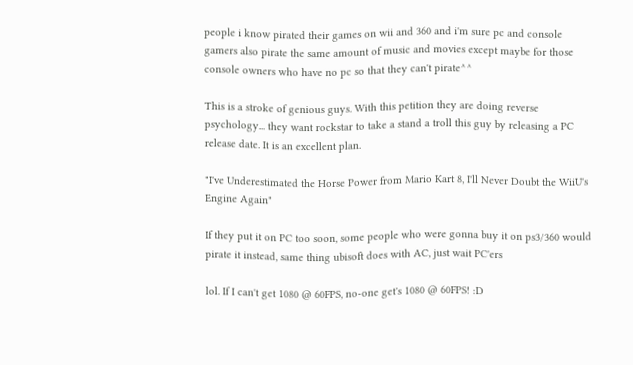people i know pirated their games on wii and 360 and i'm sure pc and console gamers also pirate the same amount of music and movies except maybe for those console owners who have no pc so that they can't pirate^^

This is a stroke of genious guys. With this petition they are doing reverse psychology... they want rockstar to take a stand a troll this guy by releasing a PC release date. It is an excellent plan.

"I've Underestimated the Horse Power from Mario Kart 8, I'll Never Doubt the WiiU's Engine Again"

If they put it on PC too soon, some people who were gonna buy it on ps3/360 would pirate it instead, same thing ubisoft does with AC, just wait PC'ers

lol. If I can't get 1080 @ 60FPS, no-one get's 1080 @ 60FPS! :D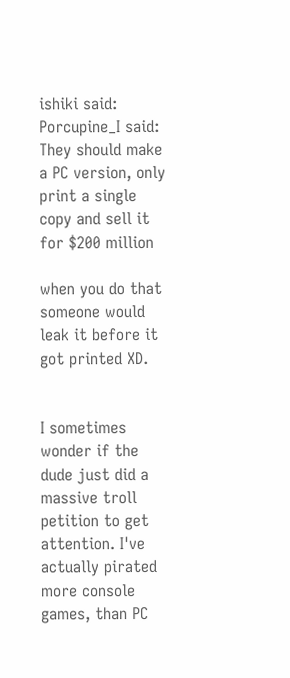ishiki said:
Porcupine_I said:
They should make a PC version, only print a single copy and sell it for $200 million

when you do that someone would leak it before it got printed XD.


I sometimes wonder if the dude just did a massive troll petition to get attention. I've actually pirated more console games, than PC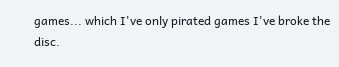games... which I've only pirated games I've broke the disc.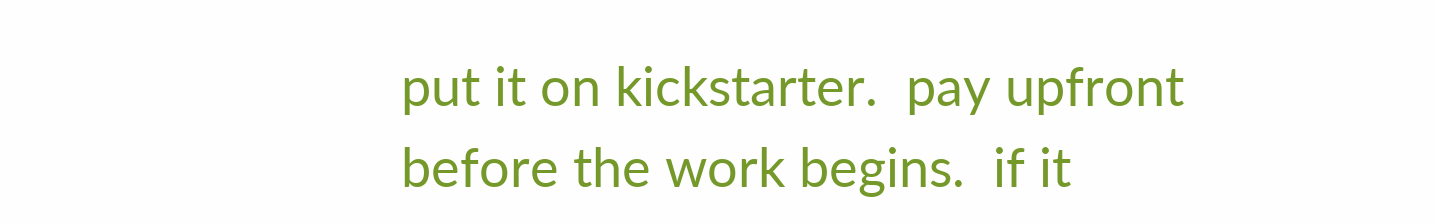put it on kickstarter.  pay upfront before the work begins.  if it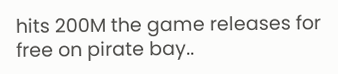hits 200M the game releases for free on pirate bay..